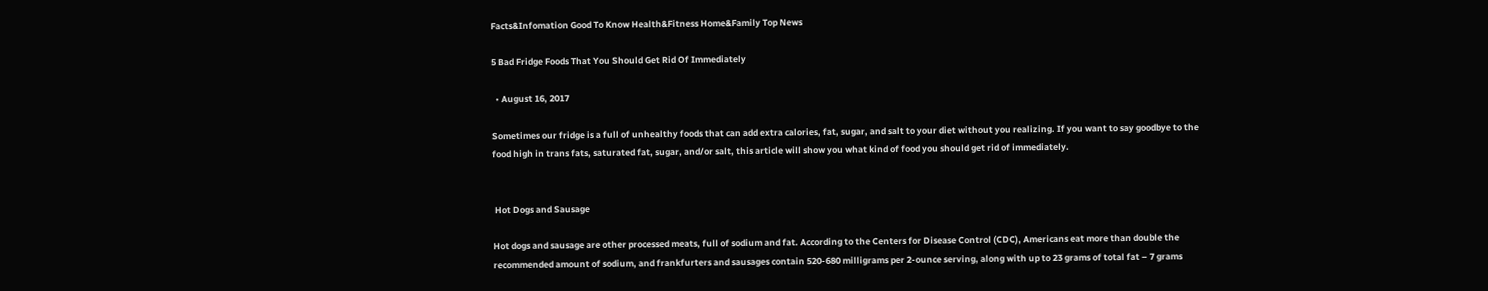Facts&Infomation Good To Know Health&Fitness Home&Family Top News

5 Bad Fridge Foods That You Should Get Rid Of Immediately

  • August 16, 2017

Sometimes our fridge is a full of unhealthy foods that can add extra calories, fat, sugar, and salt to your diet without you realizing. If you want to say goodbye to the food high in trans fats, saturated fat, sugar, and/or salt, this article will show you what kind of food you should get rid of immediately.


 Hot Dogs and Sausage

Hot dogs and sausage are other processed meats, full of sodium and fat. According to the Centers for Disease Control (CDC), Americans eat more than double the recommended amount of sodium, and frankfurters and sausages contain 520-680 milligrams per 2-ounce serving, along with up to 23 grams of total fat – 7 grams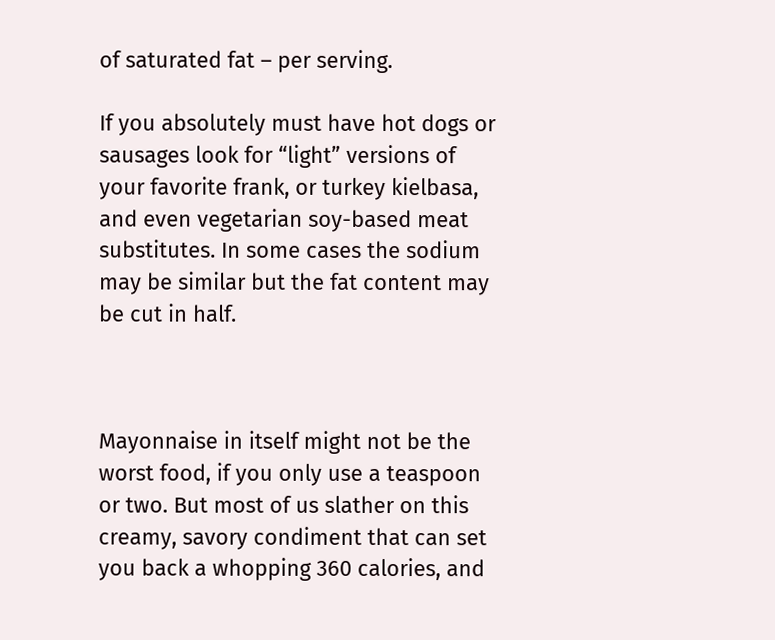of saturated fat – per serving.

If you absolutely must have hot dogs or sausages look for “light” versions of your favorite frank, or turkey kielbasa, and even vegetarian soy-based meat substitutes. In some cases the sodium may be similar but the fat content may be cut in half.



Mayonnaise in itself might not be the worst food, if you only use a teaspoon or two. But most of us slather on this creamy, savory condiment that can set you back a whopping 360 calories, and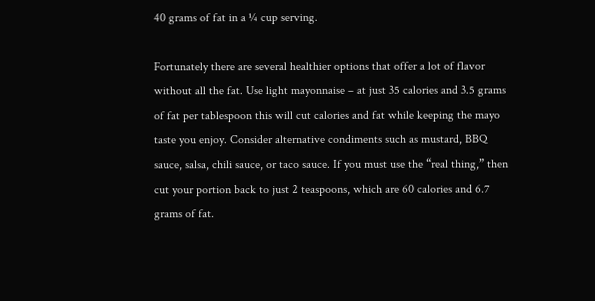40 grams of fat in a ¼ cup serving.

Fortunately there are several healthier options that offer a lot of flavor without all the fat. Use light mayonnaise – at just 35 calories and 3.5 grams of fat per tablespoon this will cut calories and fat while keeping the mayo taste you enjoy. Consider alternative condiments such as mustard, BBQ sauce, salsa, chili sauce, or taco sauce. If you must use the “real thing,” then cut your portion back to just 2 teaspoons, which are 60 calories and 6.7 grams of fat.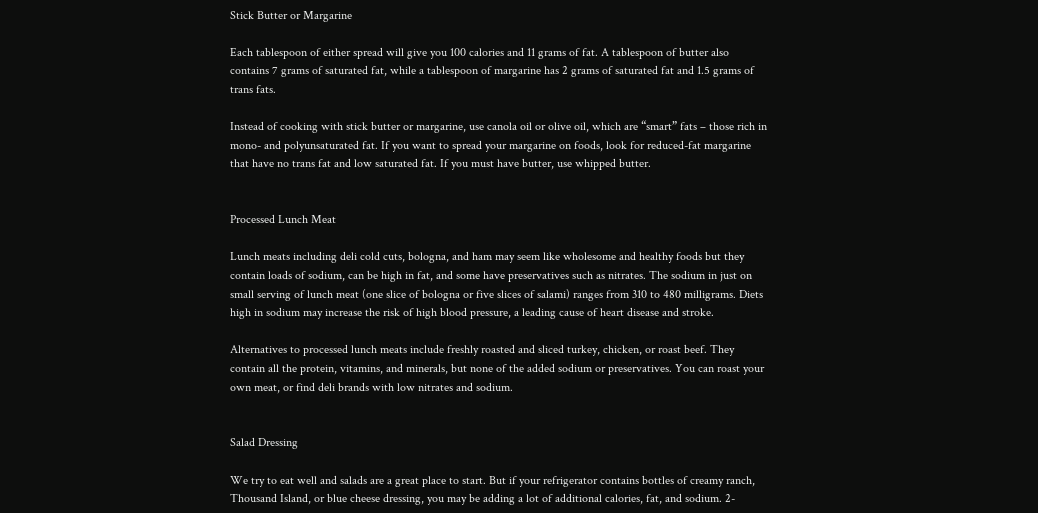Stick Butter or Margarine

Each tablespoon of either spread will give you 100 calories and 11 grams of fat. A tablespoon of butter also contains 7 grams of saturated fat, while a tablespoon of margarine has 2 grams of saturated fat and 1.5 grams of trans fats.

Instead of cooking with stick butter or margarine, use canola oil or olive oil, which are “smart” fats – those rich in mono- and polyunsaturated fat. If you want to spread your margarine on foods, look for reduced-fat margarine that have no trans fat and low saturated fat. If you must have butter, use whipped butter.


Processed Lunch Meat

Lunch meats including deli cold cuts, bologna, and ham may seem like wholesome and healthy foods but they contain loads of sodium, can be high in fat, and some have preservatives such as nitrates. The sodium in just on small serving of lunch meat (one slice of bologna or five slices of salami) ranges from 310 to 480 milligrams. Diets high in sodium may increase the risk of high blood pressure, a leading cause of heart disease and stroke.

Alternatives to processed lunch meats include freshly roasted and sliced turkey, chicken, or roast beef. They contain all the protein, vitamins, and minerals, but none of the added sodium or preservatives. You can roast your own meat, or find deli brands with low nitrates and sodium.


Salad Dressing

We try to eat well and salads are a great place to start. But if your refrigerator contains bottles of creamy ranch, Thousand Island, or blue cheese dressing, you may be adding a lot of additional calories, fat, and sodium. 2-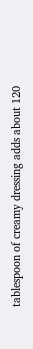tablespoon of creamy dressing adds about 120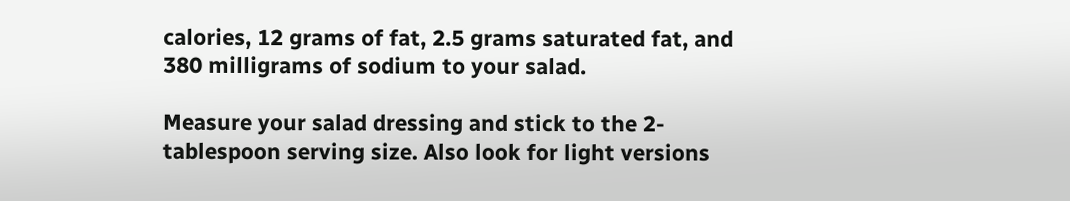calories, 12 grams of fat, 2.5 grams saturated fat, and 380 milligrams of sodium to your salad.

Measure your salad dressing and stick to the 2-tablespoon serving size. Also look for light versions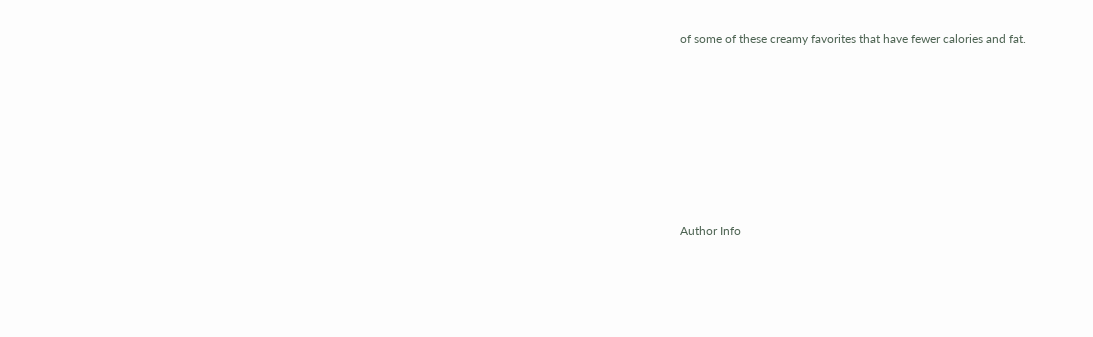of some of these creamy favorites that have fewer calories and fat.







Author Info